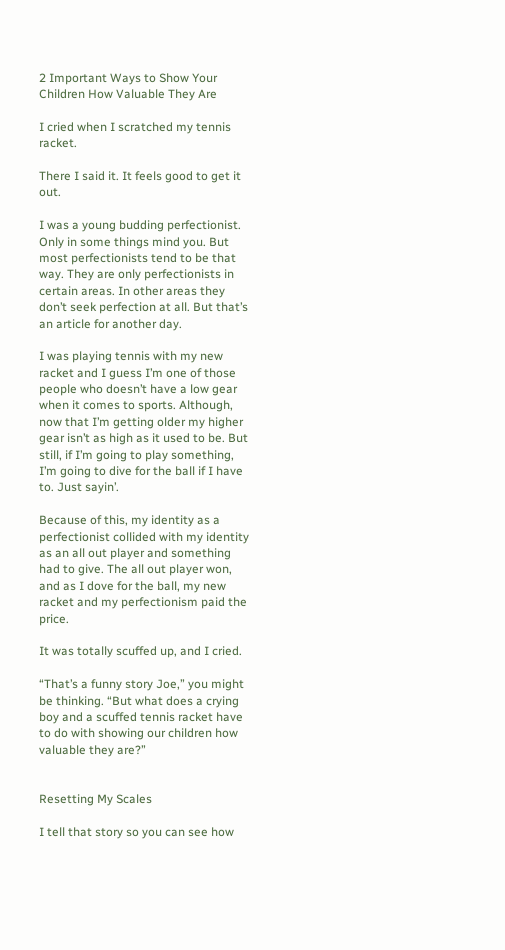2 Important Ways to Show Your Children How Valuable They Are

I cried when I scratched my tennis racket.

There I said it. It feels good to get it out.

I was a young budding perfectionist. Only in some things mind you. But most perfectionists tend to be that way. They are only perfectionists in certain areas. In other areas they don’t seek perfection at all. But that’s an article for another day.

I was playing tennis with my new racket and I guess I’m one of those people who doesn’t have a low gear when it comes to sports. Although, now that I’m getting older my higher gear isn’t as high as it used to be. But still, if I’m going to play something, I’m going to dive for the ball if I have to. Just sayin’.

Because of this, my identity as a perfectionist collided with my identity as an all out player and something had to give. The all out player won, and as I dove for the ball, my new racket and my perfectionism paid the price.

It was totally scuffed up, and I cried.

“That’s a funny story Joe,” you might be thinking. “But what does a crying boy and a scuffed tennis racket have to do with showing our children how valuable they are?”


Resetting My Scales

I tell that story so you can see how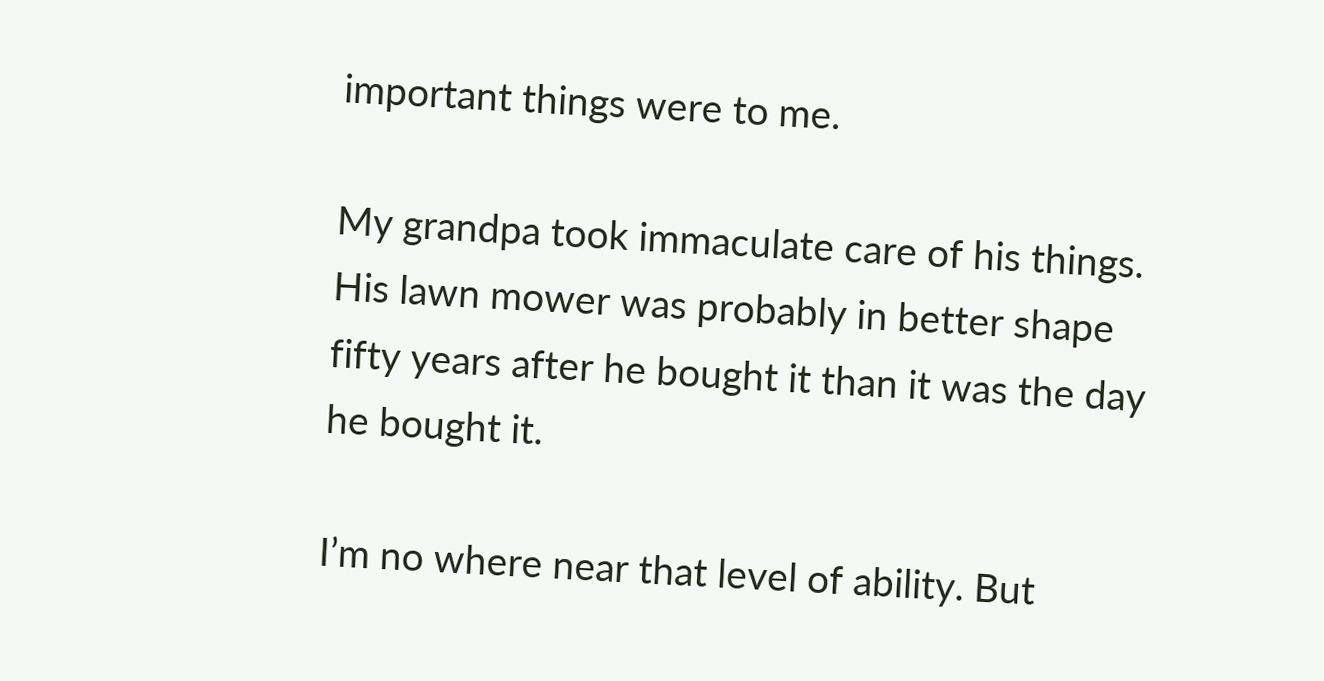important things were to me.

My grandpa took immaculate care of his things. His lawn mower was probably in better shape fifty years after he bought it than it was the day he bought it.

I’m no where near that level of ability. But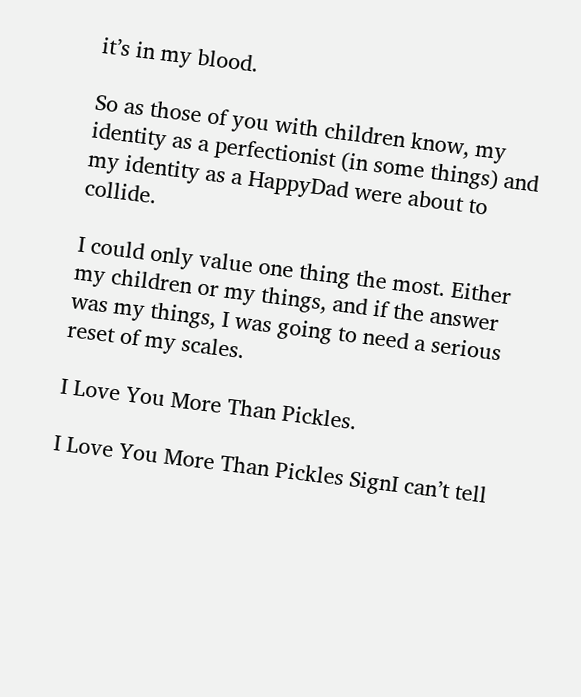it’s in my blood.

So as those of you with children know, my identity as a perfectionist (in some things) and my identity as a HappyDad were about to collide.

I could only value one thing the most. Either my children or my things, and if the answer was my things, I was going to need a serious reset of my scales.

I Love You More Than Pickles.

I Love You More Than Pickles SignI can’t tell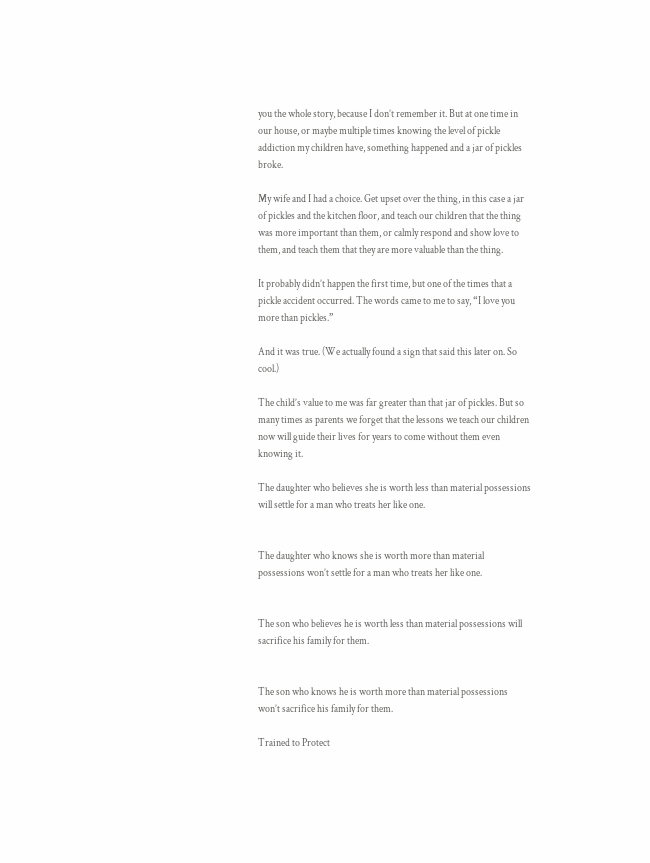you the whole story, because I don’t remember it. But at one time in our house, or maybe multiple times knowing the level of pickle addiction my children have, something happened and a jar of pickles broke.

My wife and I had a choice. Get upset over the thing, in this case a jar of pickles and the kitchen floor, and teach our children that the thing was more important than them, or calmly respond and show love to them, and teach them that they are more valuable than the thing.

It probably didn’t happen the first time, but one of the times that a pickle accident occurred. The words came to me to say, “I love you more than pickles.”

And it was true. (We actually found a sign that said this later on. So cool.)

The child’s value to me was far greater than that jar of pickles. But so many times as parents we forget that the lessons we teach our children now will guide their lives for years to come without them even knowing it.

The daughter who believes she is worth less than material possessions will settle for a man who treats her like one.


The daughter who knows she is worth more than material possessions won’t settle for a man who treats her like one.


The son who believes he is worth less than material possessions will sacrifice his family for them.


The son who knows he is worth more than material possessions won’t sacrifice his family for them.

Trained to Protect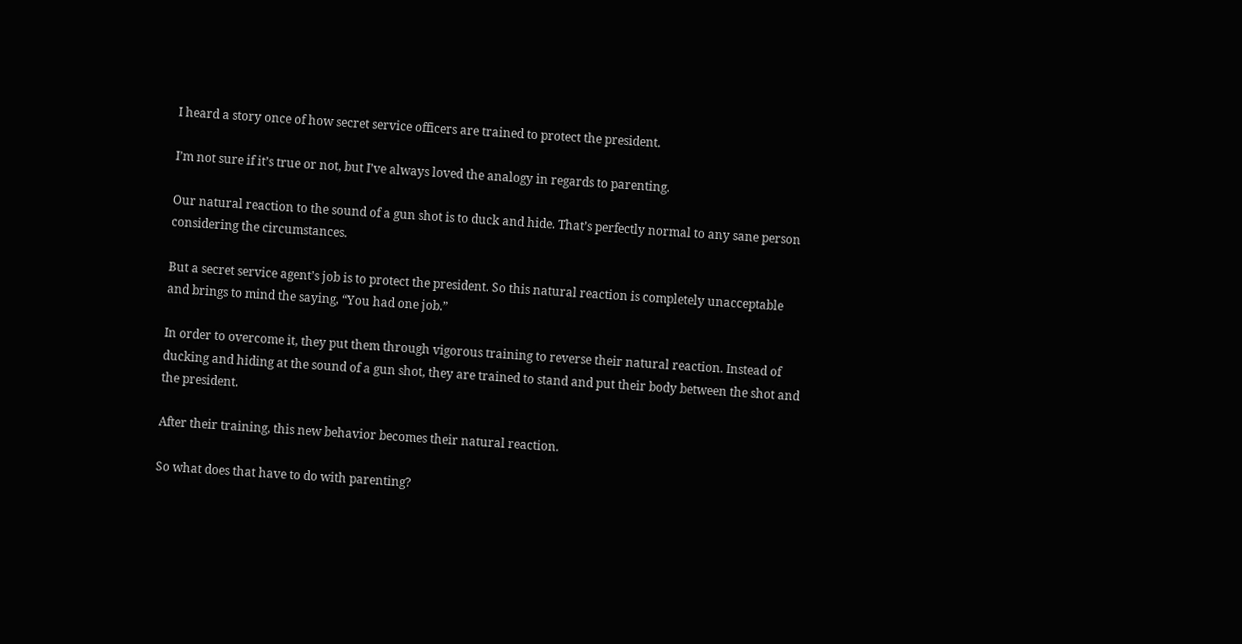I heard a story once of how secret service officers are trained to protect the president.

I’m not sure if it’s true or not, but I’ve always loved the analogy in regards to parenting.

Our natural reaction to the sound of a gun shot is to duck and hide. That’s perfectly normal to any sane person considering the circumstances.

But a secret service agent’s job is to protect the president. So this natural reaction is completely unacceptable and brings to mind the saying, “You had one job.”

In order to overcome it, they put them through vigorous training to reverse their natural reaction. Instead of ducking and hiding at the sound of a gun shot, they are trained to stand and put their body between the shot and the president.

After their training, this new behavior becomes their natural reaction.

So what does that have to do with parenting?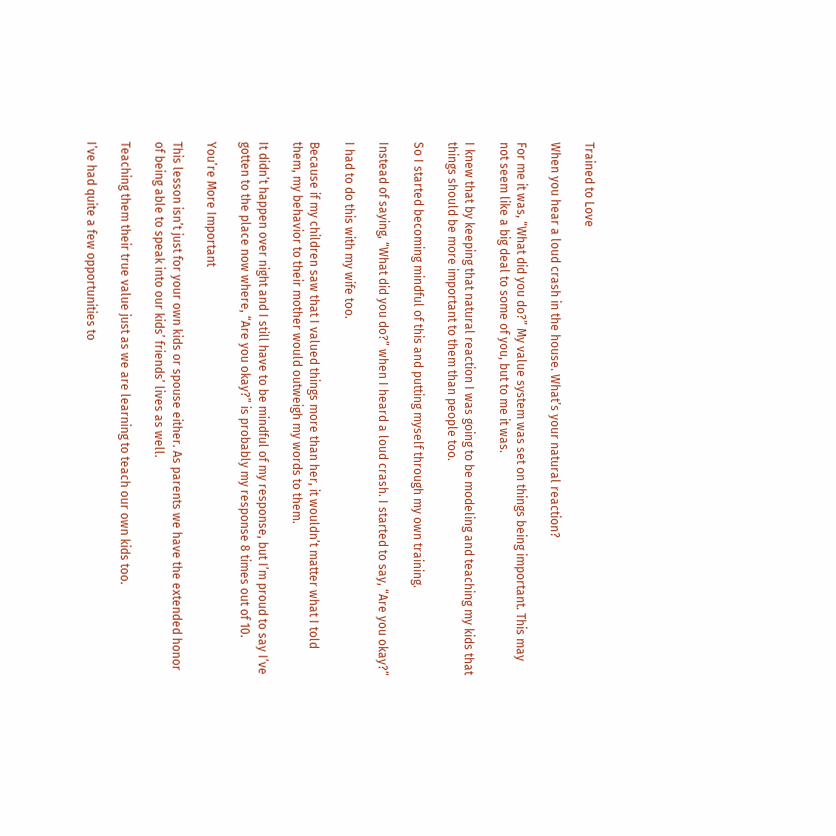Trained to Love

When you hear a loud crash in the house. What’s your natural reaction?

For me it was, “What did you do?” My value system was set on things being important. This may not seem like a big deal to some of you, but to me it was.

I knew that by keeping that natural reaction I was going to be modeling and teaching my kids that things should be more important to them than people too.

So I started becoming mindful of this and putting myself through my own training.

Instead of saying, “What did you do?” when I heard a loud crash. I started to say, “Are you okay?”

I had to do this with my wife too.

Because if my children saw that I valued things more than her, it wouldn’t matter what I told them, my behavior to their mother would outweigh my words to them.

It didn’t happen over night and I still have to be mindful of my response, but I’m proud to say I’ve gotten to the place now where, “Are you okay?” is probably my response 8 times out of 10.

You’re More Important

This lesson isn’t just for your own kids or spouse either. As parents we have the extended honor of being able to speak into our kids’ friends’ lives as well.

Teaching them their true value just as we are learning to teach our own kids too.

I’ve had quite a few opportunities to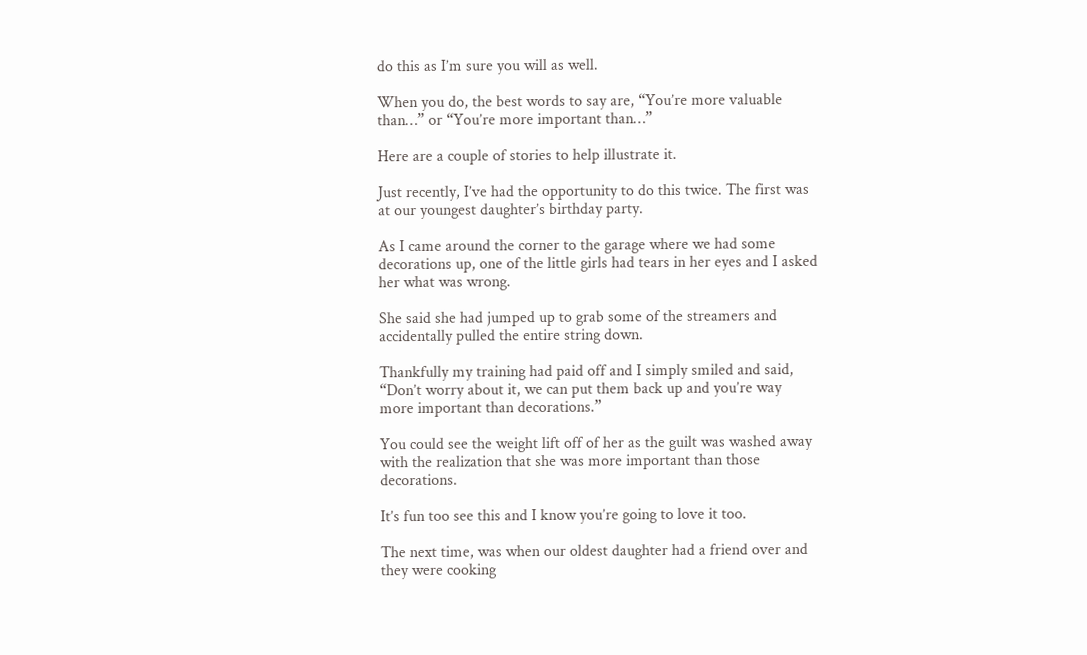do this as I’m sure you will as well.

When you do, the best words to say are, “You’re more valuable than…” or “You’re more important than…”

Here are a couple of stories to help illustrate it.

Just recently, I’ve had the opportunity to do this twice. The first was at our youngest daughter’s birthday party.

As I came around the corner to the garage where we had some decorations up, one of the little girls had tears in her eyes and I asked her what was wrong.

She said she had jumped up to grab some of the streamers and accidentally pulled the entire string down.

Thankfully my training had paid off and I simply smiled and said, “Don’t worry about it, we can put them back up and you’re way more important than decorations.”

You could see the weight lift off of her as the guilt was washed away with the realization that she was more important than those decorations.

It’s fun too see this and I know you’re going to love it too.

The next time, was when our oldest daughter had a friend over and they were cooking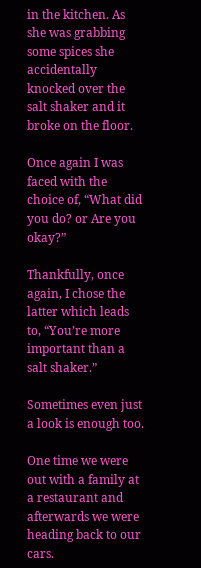in the kitchen. As she was grabbing some spices she accidentally knocked over the salt shaker and it broke on the floor.

Once again I was faced with the choice of, “What did you do? or Are you okay?”

Thankfully, once again, I chose the latter which leads to, “You’re more important than a salt shaker.”

Sometimes even just a look is enough too.

One time we were out with a family at a restaurant and afterwards we were heading back to our cars.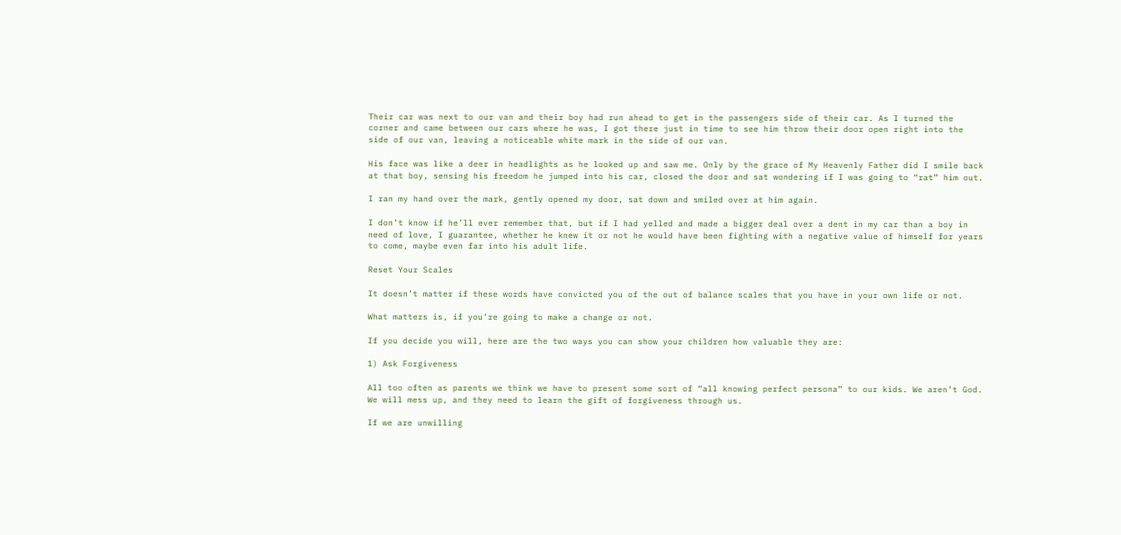Their car was next to our van and their boy had run ahead to get in the passengers side of their car. As I turned the corner and came between our cars where he was, I got there just in time to see him throw their door open right into the side of our van, leaving a noticeable white mark in the side of our van.

His face was like a deer in headlights as he looked up and saw me. Only by the grace of My Heavenly Father did I smile back at that boy, sensing his freedom he jumped into his car, closed the door and sat wondering if I was going to “rat” him out.

I ran my hand over the mark, gently opened my door, sat down and smiled over at him again.

I don’t know if he’ll ever remember that, but if I had yelled and made a bigger deal over a dent in my car than a boy in need of love, I guarantee, whether he knew it or not he would have been fighting with a negative value of himself for years to come, maybe even far into his adult life.

Reset Your Scales

It doesn’t matter if these words have convicted you of the out of balance scales that you have in your own life or not.

What matters is, if you’re going to make a change or not.

If you decide you will, here are the two ways you can show your children how valuable they are:

1) Ask Forgiveness

All too often as parents we think we have to present some sort of “all knowing perfect persona” to our kids. We aren’t God. We will mess up, and they need to learn the gift of forgiveness through us.

If we are unwilling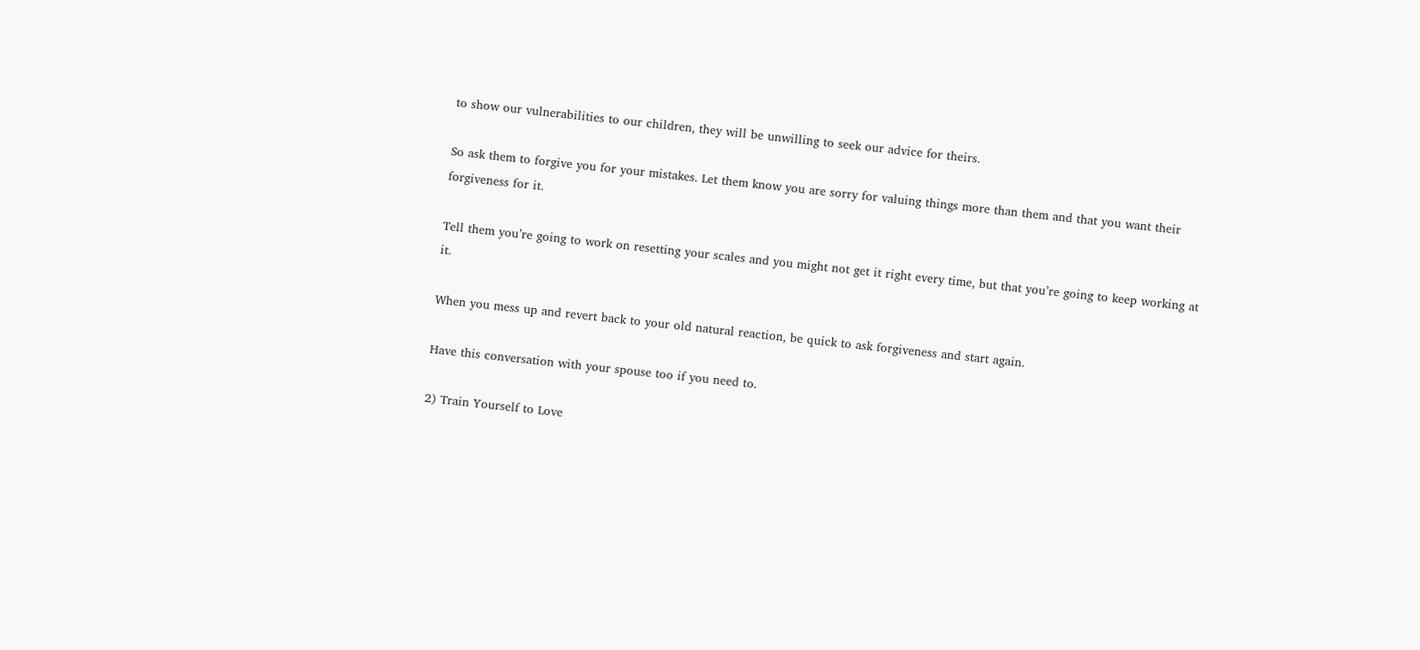to show our vulnerabilities to our children, they will be unwilling to seek our advice for theirs.

So ask them to forgive you for your mistakes. Let them know you are sorry for valuing things more than them and that you want their forgiveness for it.

Tell them you’re going to work on resetting your scales and you might not get it right every time, but that you’re going to keep working at it.

When you mess up and revert back to your old natural reaction, be quick to ask forgiveness and start again.

Have this conversation with your spouse too if you need to.

2) Train Yourself to Love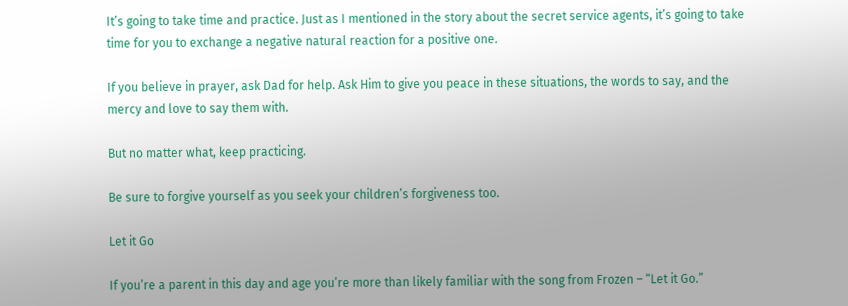It’s going to take time and practice. Just as I mentioned in the story about the secret service agents, it’s going to take time for you to exchange a negative natural reaction for a positive one.

If you believe in prayer, ask Dad for help. Ask Him to give you peace in these situations, the words to say, and the mercy and love to say them with.

But no matter what, keep practicing.

Be sure to forgive yourself as you seek your children’s forgiveness too.

Let it Go

If you’re a parent in this day and age you’re more than likely familiar with the song from Frozen – “Let it Go.”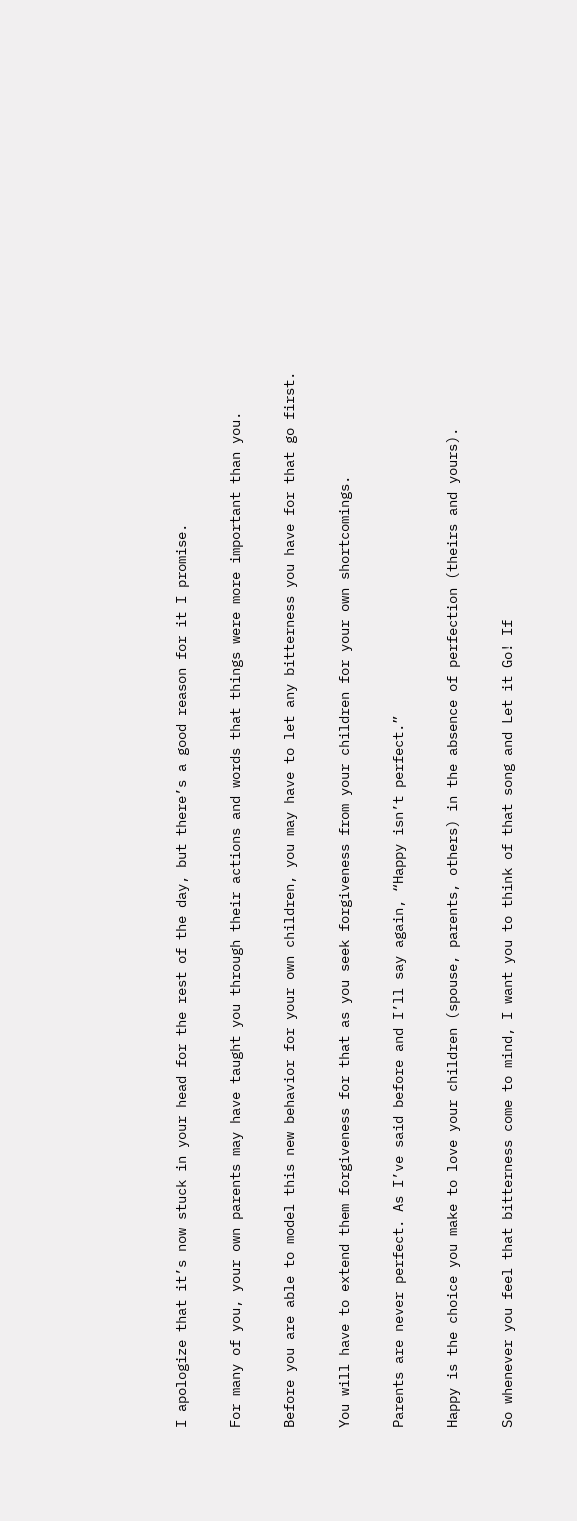I apologize that it’s now stuck in your head for the rest of the day, but there’s a good reason for it I promise.

For many of you, your own parents may have taught you through their actions and words that things were more important than you.

Before you are able to model this new behavior for your own children, you may have to let any bitterness you have for that go first.

You will have to extend them forgiveness for that as you seek forgiveness from your children for your own shortcomings.

Parents are never perfect. As I’ve said before and I’ll say again, “Happy isn’t perfect.”

Happy is the choice you make to love your children (spouse, parents, others) in the absence of perfection (theirs and yours).

So whenever you feel that bitterness come to mind, I want you to think of that song and Let it Go! If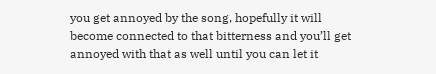you get annoyed by the song, hopefully it will become connected to that bitterness and you’ll get annoyed with that as well until you can let it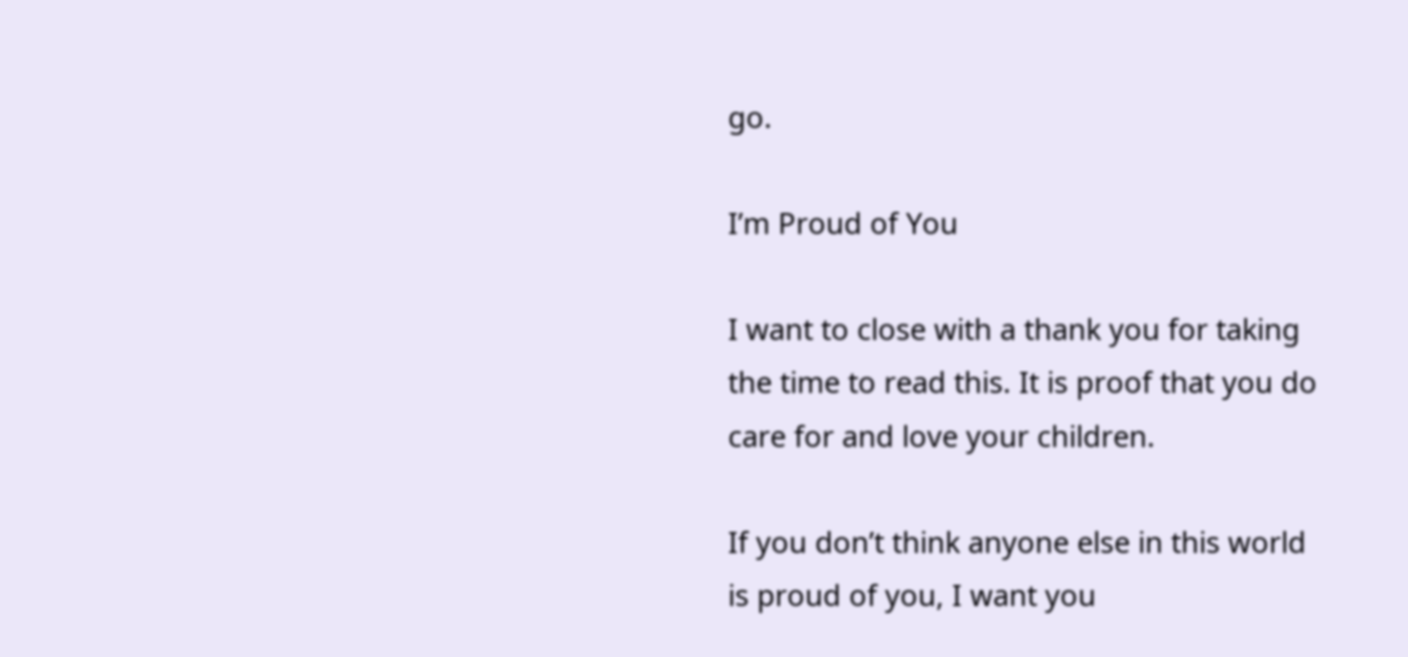go.

I’m Proud of You

I want to close with a thank you for taking the time to read this. It is proof that you do care for and love your children.

If you don’t think anyone else in this world is proud of you, I want you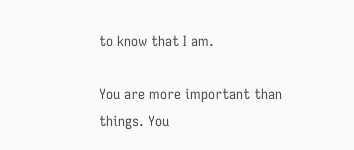to know that I am.

You are more important than things. You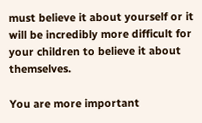must believe it about yourself or it will be incredibly more difficult for your children to believe it about themselves.

You are more important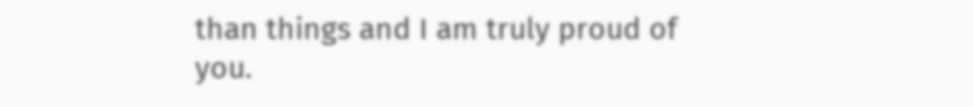than things and I am truly proud of you.